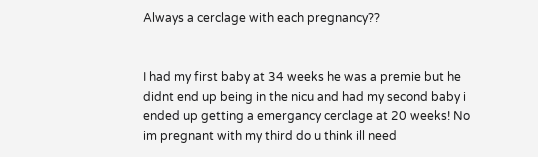Always a cerclage with each pregnancy??


I had my first baby at 34 weeks he was a premie but he didnt end up being in the nicu and had my second baby i ended up getting a emergancy cerclage at 20 weeks! No im pregnant with my third do u think ill need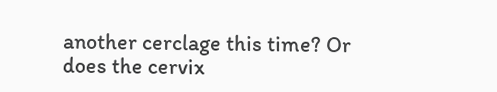another cerclage this time? Or does the cervix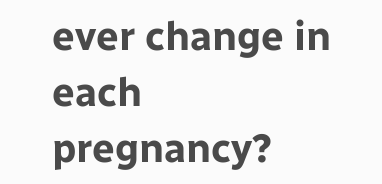ever change in each pregnancy?